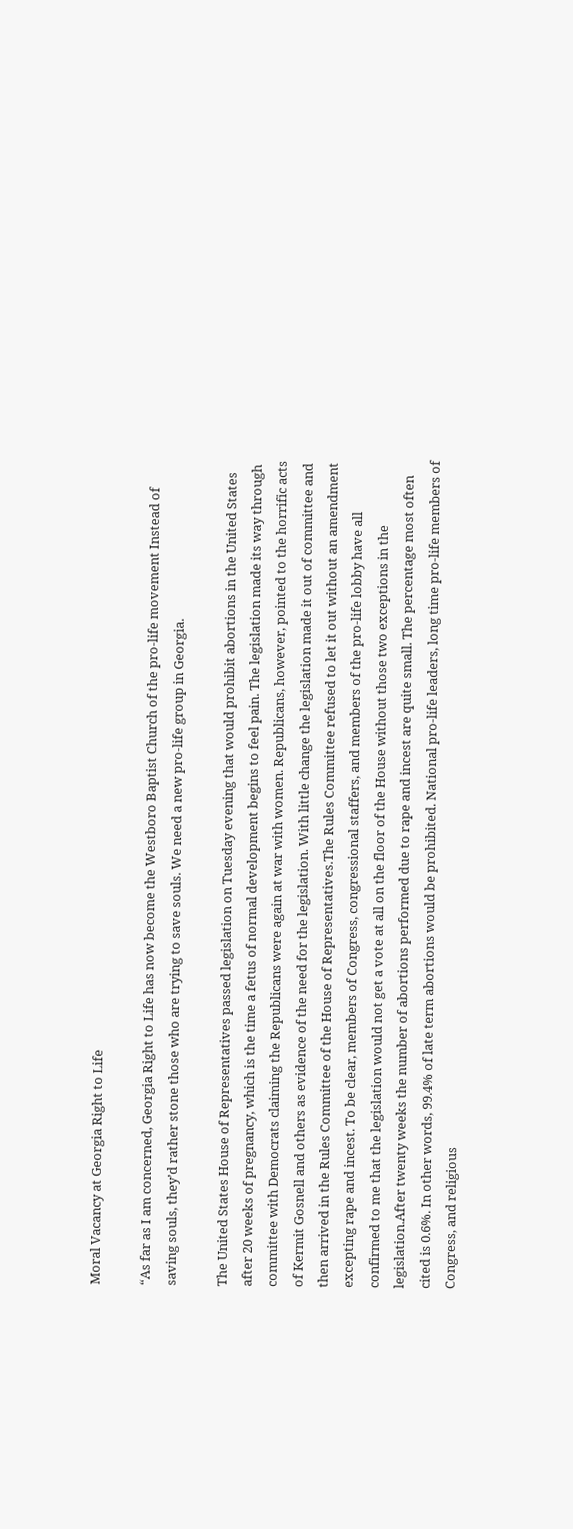Moral Vacancy at Georgia Right to Life

“As far as I am concerned, Georgia Right to Life has now become the Westboro Baptist Church of the pro-life movement Instead of saving souls, they’d rather stone those who are trying to save souls. We need a new pro-life group in Georgia.

The United States House of Representatives passed legislation on Tuesday evening that would prohibit abortions in the United States after 20 weeks of pregnancy, which is the time a fetus of normal development begins to feel pain. The legislation made its way through committee with Democrats claiming the Republicans were again at war with women. Republicans, however, pointed to the horrific acts of Kermit Gosnell and others as evidence of the need for the legislation. With little change the legislation made it out of committee and then arrived in the Rules Committee of the House of Representatives.The Rules Committee refused to let it out without an amendment excepting rape and incest. To be clear, members of Congress, congressional staffers, and members of the pro-life lobby have all confirmed to me that the legislation would not get a vote at all on the floor of the House without those two exceptions in the legislation.After twenty weeks the number of abortions performed due to rape and incest are quite small. The percentage most often cited is 0.6%. In other words, 99.4% of late term abortions would be prohibited. National pro-life leaders, long time pro-life members of Congress, and religious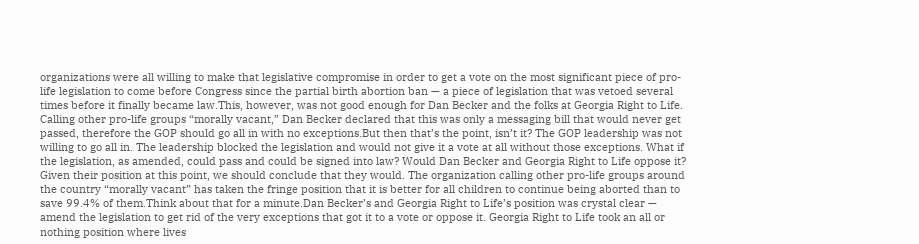organizations were all willing to make that legislative compromise in order to get a vote on the most significant piece of pro-life legislation to come before Congress since the partial birth abortion ban — a piece of legislation that was vetoed several times before it finally became law.This, however, was not good enough for Dan Becker and the folks at Georgia Right to Life. Calling other pro-life groups “morally vacant,” Dan Becker declared that this was only a messaging bill that would never get passed, therefore the GOP should go all in with no exceptions.But then that’s the point, isn’t it? The GOP leadership was not willing to go all in. The leadership blocked the legislation and would not give it a vote at all without those exceptions. What if the legislation, as amended, could pass and could be signed into law? Would Dan Becker and Georgia Right to Life oppose it? Given their position at this point, we should conclude that they would. The organization calling other pro-life groups around the country “morally vacant” has taken the fringe position that it is better for all children to continue being aborted than to save 99.4% of them.Think about that for a minute.Dan Becker’s and Georgia Right to Life’s position was crystal clear — amend the legislation to get rid of the very exceptions that got it to a vote or oppose it. Georgia Right to Life took an all or nothing position where lives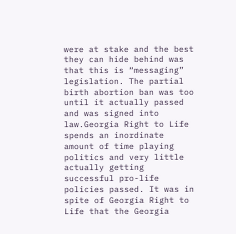were at stake and the best they can hide behind was that this is “messaging” legislation. The partial birth abortion ban was too until it actually passed and was signed into law.Georgia Right to Life spends an inordinate amount of time playing politics and very little actually getting successful pro-life policies passed. It was in spite of Georgia Right to Life that the Georgia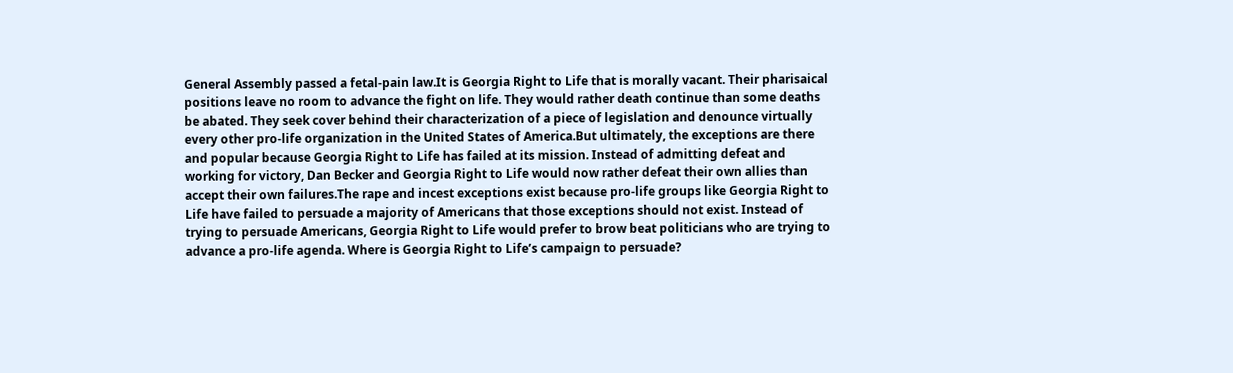General Assembly passed a fetal-pain law.It is Georgia Right to Life that is morally vacant. Their pharisaical positions leave no room to advance the fight on life. They would rather death continue than some deaths be abated. They seek cover behind their characterization of a piece of legislation and denounce virtually every other pro-life organization in the United States of America.But ultimately, the exceptions are there and popular because Georgia Right to Life has failed at its mission. Instead of admitting defeat and working for victory, Dan Becker and Georgia Right to Life would now rather defeat their own allies than accept their own failures.The rape and incest exceptions exist because pro-life groups like Georgia Right to Life have failed to persuade a majority of Americans that those exceptions should not exist. Instead of trying to persuade Americans, Georgia Right to Life would prefer to brow beat politicians who are trying to advance a pro-life agenda. Where is Georgia Right to Life’s campaign to persuade?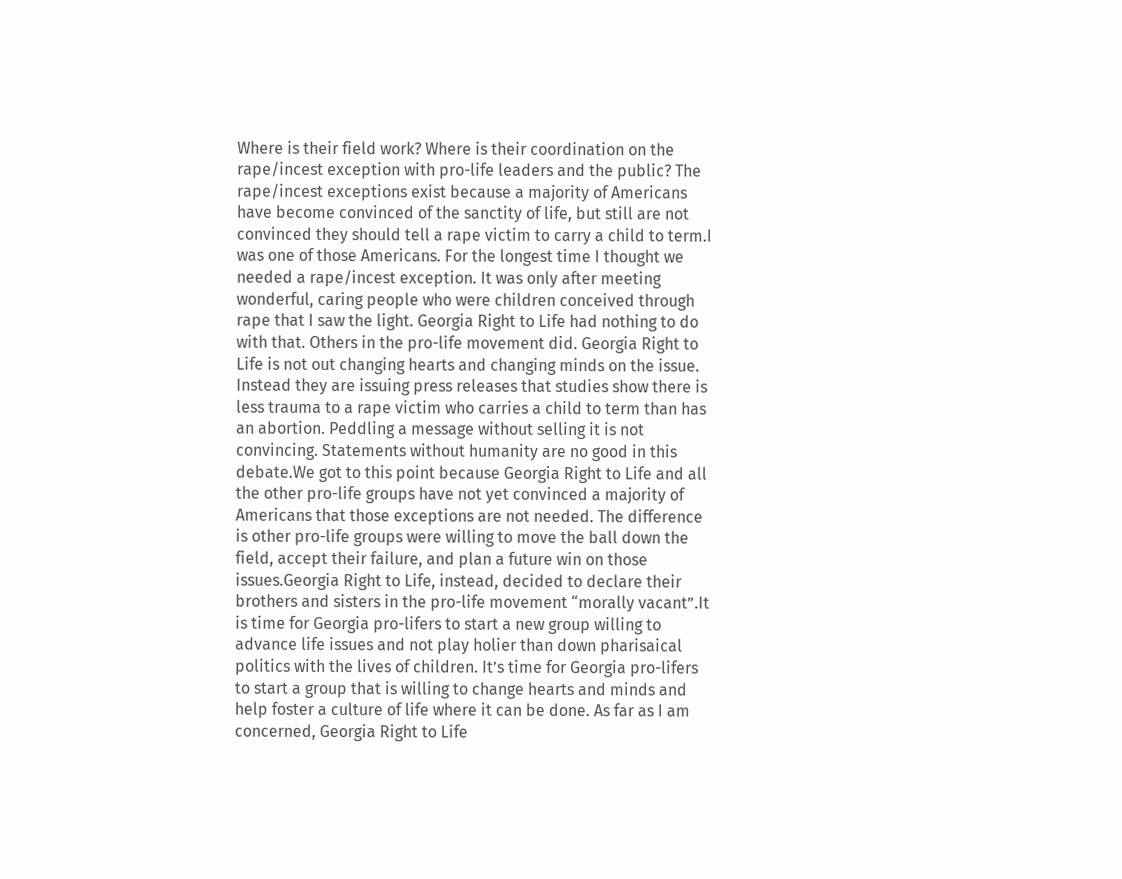Where is their field work? Where is their coordination on the rape/incest exception with pro-life leaders and the public? The rape/incest exceptions exist because a majority of Americans have become convinced of the sanctity of life, but still are not convinced they should tell a rape victim to carry a child to term.I was one of those Americans. For the longest time I thought we needed a rape/incest exception. It was only after meeting wonderful, caring people who were children conceived through rape that I saw the light. Georgia Right to Life had nothing to do with that. Others in the pro-life movement did. Georgia Right to Life is not out changing hearts and changing minds on the issue. Instead they are issuing press releases that studies show there is less trauma to a rape victim who carries a child to term than has an abortion. Peddling a message without selling it is not convincing. Statements without humanity are no good in this debate.We got to this point because Georgia Right to Life and all the other pro-life groups have not yet convinced a majority of Americans that those exceptions are not needed. The difference is other pro-life groups were willing to move the ball down the field, accept their failure, and plan a future win on those issues.Georgia Right to Life, instead, decided to declare their brothers and sisters in the pro-life movement “morally vacant”.It is time for Georgia pro-lifers to start a new group willing to advance life issues and not play holier than down pharisaical politics with the lives of children. It’s time for Georgia pro-lifers to start a group that is willing to change hearts and minds and help foster a culture of life where it can be done. As far as I am concerned, Georgia Right to Life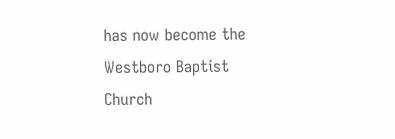has now become the Westboro Baptist Church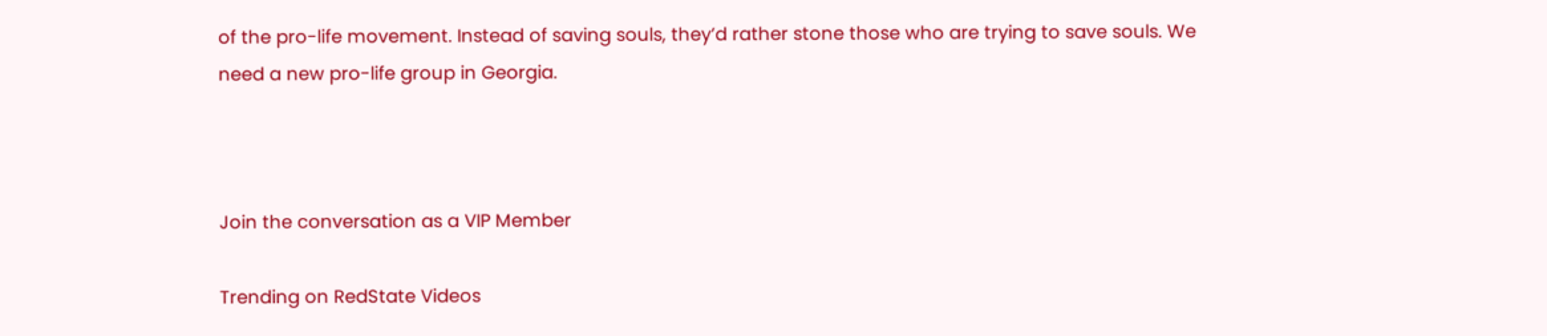of the pro-life movement. Instead of saving souls, they’d rather stone those who are trying to save souls. We need a new pro-life group in Georgia.



Join the conversation as a VIP Member

Trending on RedState Videos